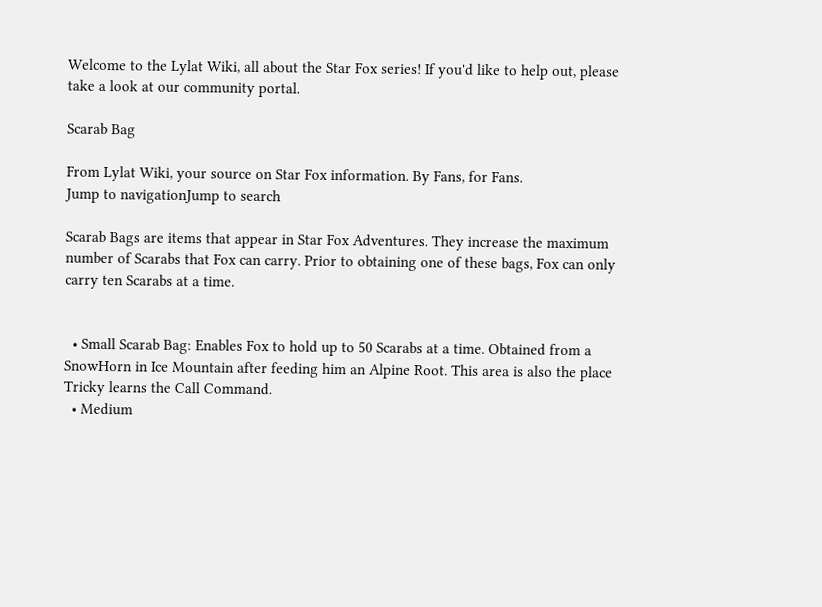Welcome to the Lylat Wiki, all about the Star Fox series! If you'd like to help out, please take a look at our community portal.

Scarab Bag

From Lylat Wiki, your source on Star Fox information. By Fans, for Fans.
Jump to navigationJump to search

Scarab Bags are items that appear in Star Fox Adventures. They increase the maximum number of Scarabs that Fox can carry. Prior to obtaining one of these bags, Fox can only carry ten Scarabs at a time.


  • Small Scarab Bag: Enables Fox to hold up to 50 Scarabs at a time. Obtained from a SnowHorn in Ice Mountain after feeding him an Alpine Root. This area is also the place Tricky learns the Call Command.
  • Medium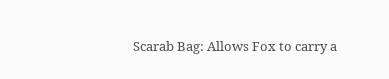Scarab Bag: Allows Fox to carry a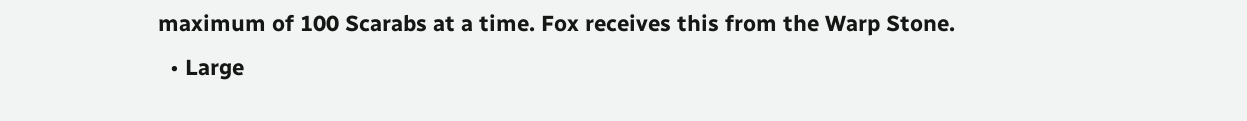maximum of 100 Scarabs at a time. Fox receives this from the Warp Stone.
  • Large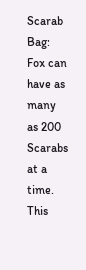Scarab Bag: Fox can have as many as 200 Scarabs at a time. This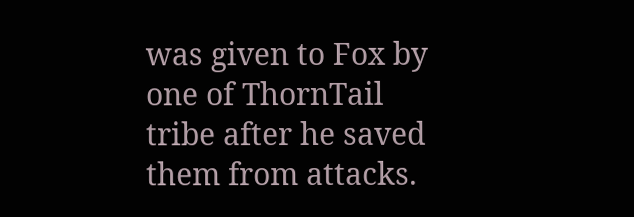was given to Fox by one of ThornTail tribe after he saved them from attacks.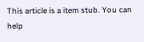This article is a item stub. You can help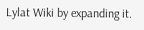Lylat Wiki by expanding it.